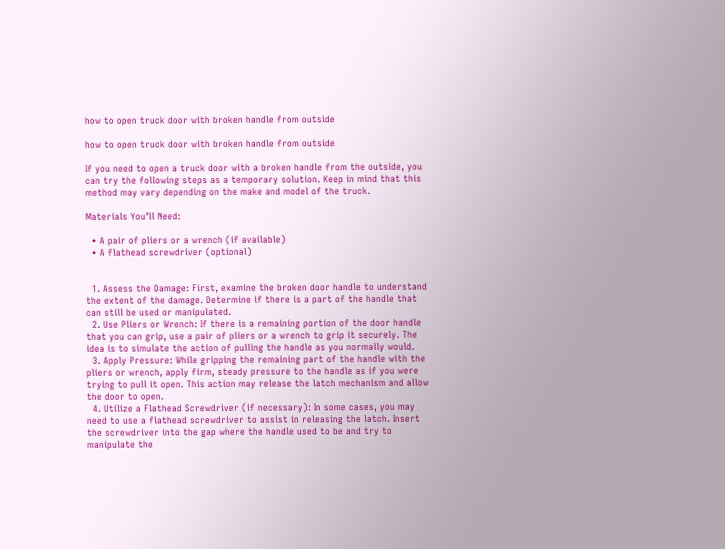how to open truck door with broken handle from outside

how to open truck door with broken handle from outside

If you need to open a truck door with a broken handle from the outside, you can try the following steps as a temporary solution. Keep in mind that this method may vary depending on the make and model of the truck.

Materials You’ll Need:

  • A pair of pliers or a wrench (if available)
  • A flathead screwdriver (optional)


  1. Assess the Damage: First, examine the broken door handle to understand the extent of the damage. Determine if there is a part of the handle that can still be used or manipulated.
  2. Use Pliers or Wrench: If there is a remaining portion of the door handle that you can grip, use a pair of pliers or a wrench to grip it securely. The idea is to simulate the action of pulling the handle as you normally would.
  3. Apply Pressure: While gripping the remaining part of the handle with the pliers or wrench, apply firm, steady pressure to the handle as if you were trying to pull it open. This action may release the latch mechanism and allow the door to open.
  4. Utilize a Flathead Screwdriver (if necessary): In some cases, you may need to use a flathead screwdriver to assist in releasing the latch. Insert the screwdriver into the gap where the handle used to be and try to manipulate the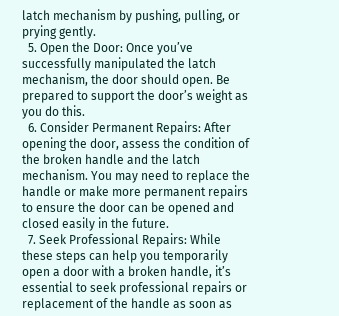latch mechanism by pushing, pulling, or prying gently.
  5. Open the Door: Once you’ve successfully manipulated the latch mechanism, the door should open. Be prepared to support the door’s weight as you do this.
  6. Consider Permanent Repairs: After opening the door, assess the condition of the broken handle and the latch mechanism. You may need to replace the handle or make more permanent repairs to ensure the door can be opened and closed easily in the future.
  7. Seek Professional Repairs: While these steps can help you temporarily open a door with a broken handle, it’s essential to seek professional repairs or replacement of the handle as soon as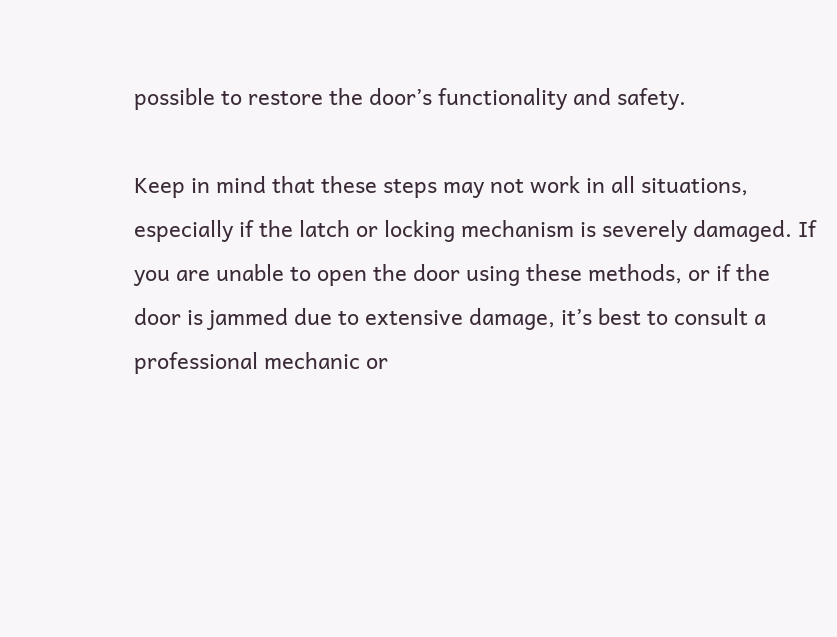possible to restore the door’s functionality and safety.

Keep in mind that these steps may not work in all situations, especially if the latch or locking mechanism is severely damaged. If you are unable to open the door using these methods, or if the door is jammed due to extensive damage, it’s best to consult a professional mechanic or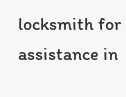locksmith for assistance in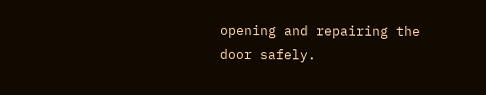opening and repairing the door safely.